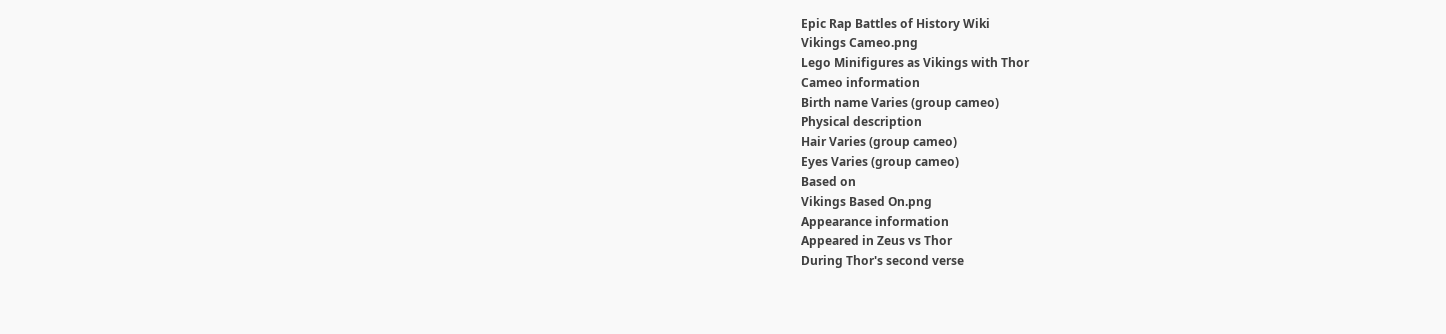Epic Rap Battles of History Wiki
Vikings Cameo.png
Lego Minifigures as Vikings with Thor
Cameo information
Birth name Varies (group cameo)
Physical description
Hair Varies (group cameo)
Eyes Varies (group cameo)
Based on
Vikings Based On.png
Appearance information
Appeared in Zeus vs Thor
During Thor's second verse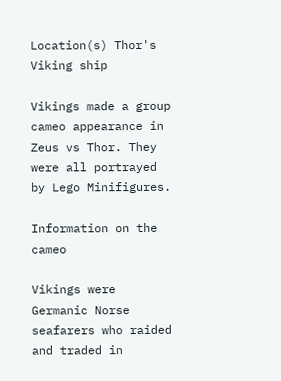Location(s) Thor's Viking ship

Vikings made a group cameo appearance in Zeus vs Thor. They were all portrayed by Lego Minifigures.

Information on the cameo

Vikings were Germanic Norse seafarers who raided and traded in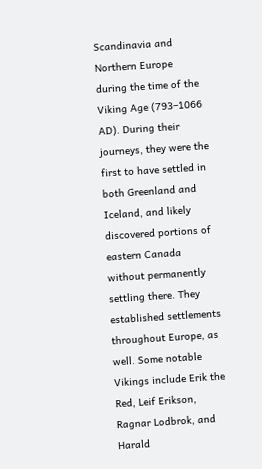Scandinavia and Northern Europe during the time of the Viking Age (793–1066 AD). During their journeys, they were the first to have settled in both Greenland and Iceland, and likely discovered portions of eastern Canada without permanently settling there. They established settlements throughout Europe, as well. Some notable Vikings include Erik the Red, Leif Erikson, Ragnar Lodbrok, and Harald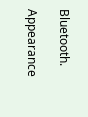Bluetooth.

Appearance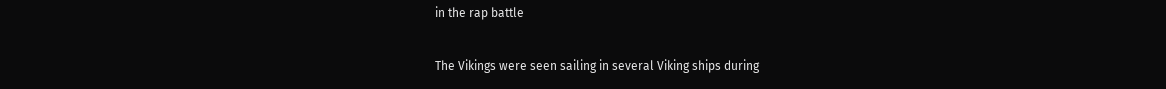in the rap battle

The Vikings were seen sailing in several Viking ships during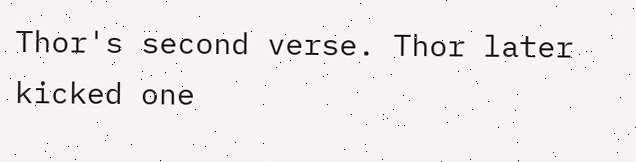Thor's second verse. Thor later kicked one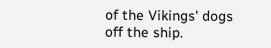of the Vikings' dogs off the ship.